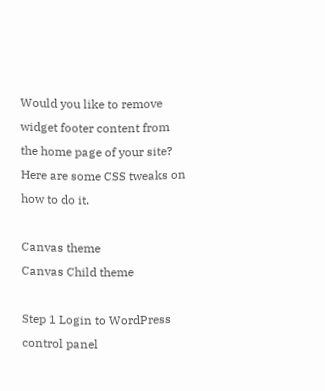Would you like to remove widget footer content from the home page of your site? Here are some CSS tweaks on how to do it.

Canvas theme
Canvas Child theme

Step 1 Login to WordPress control panel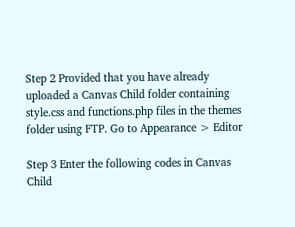Step 2 Provided that you have already uploaded a Canvas Child folder containing style.css and functions.php files in the themes folder using FTP. Go to Appearance > Editor

Step 3 Enter the following codes in Canvas Child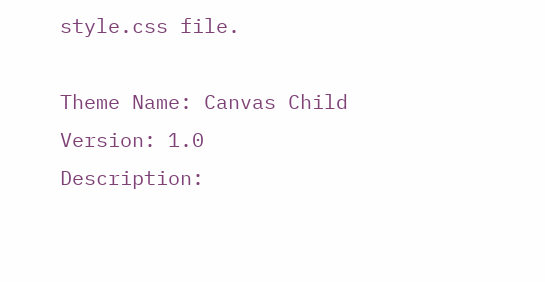style.css file.

Theme Name: Canvas Child
Version: 1.0
Description: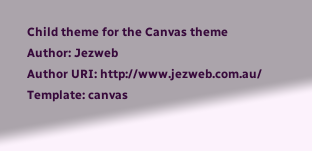Child theme for the Canvas theme
Author: Jezweb
Author URI: http://www.jezweb.com.au/
Template: canvas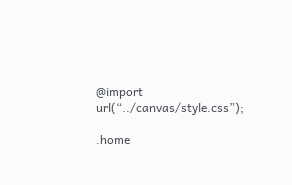@import url(“../canvas/style.css”);

.home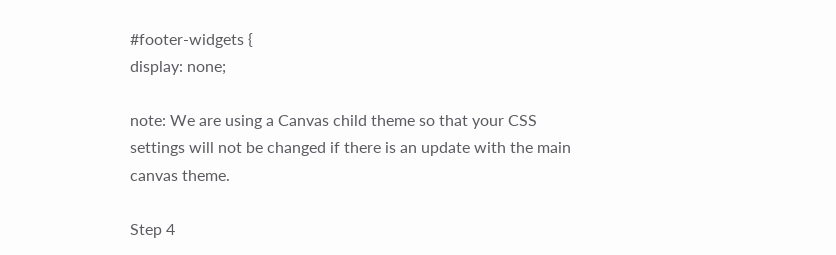#footer-widgets {
display: none;

note: We are using a Canvas child theme so that your CSS settings will not be changed if there is an update with the main canvas theme.

Step 4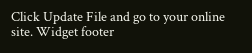Click Update File and go to your online site. Widget footer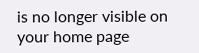is no longer visible on your home page